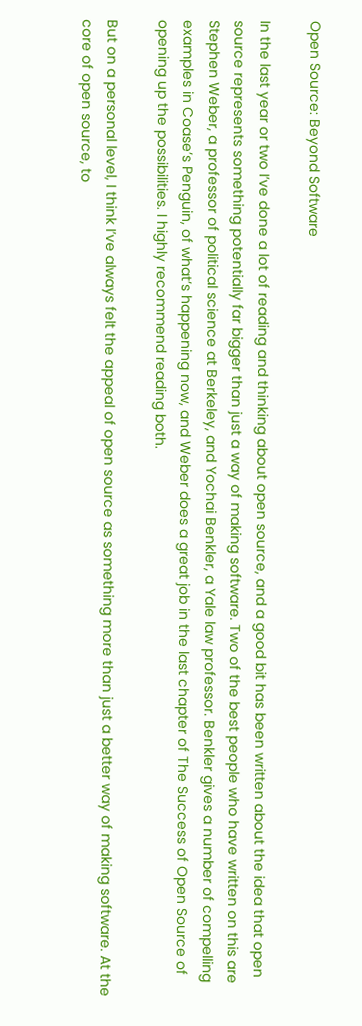Open Source: Beyond Software

In the last year or two I’ve done a lot of reading and thinking about open source, and a good bit has been written about the idea that open source represents something potentially far bigger than just a way of making software. Two of the best people who have written on this are Stephen Weber, a professor of political science at Berkeley, and Yochai Benkler, a Yale law professor. Benkler gives a number of compelling examples in Coase’s Penguin, of what’s happening now, and Weber does a great job in the last chapter of The Success of Open Source of opening up the possibilities. I highly recommend reading both.

But on a personal level, I think I’ve always felt the appeal of open source as something more than just a better way of making software. At the core of open source, to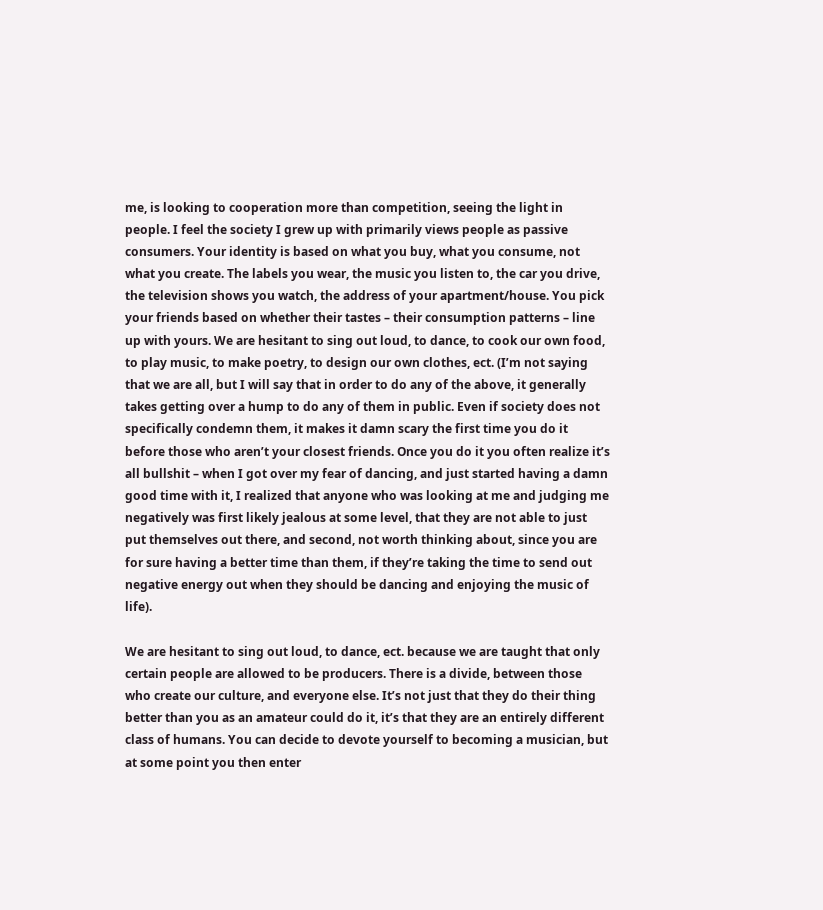me, is looking to cooperation more than competition, seeing the light in people. I feel the society I grew up with primarily views people as passive consumers. Your identity is based on what you buy, what you consume, not what you create. The labels you wear, the music you listen to, the car you drive, the television shows you watch, the address of your apartment/house. You pick your friends based on whether their tastes – their consumption patterns – line up with yours. We are hesitant to sing out loud, to dance, to cook our own food, to play music, to make poetry, to design our own clothes, ect. (I’m not saying that we are all, but I will say that in order to do any of the above, it generally takes getting over a hump to do any of them in public. Even if society does not specifically condemn them, it makes it damn scary the first time you do it before those who aren’t your closest friends. Once you do it you often realize it’s all bullshit – when I got over my fear of dancing, and just started having a damn good time with it, I realized that anyone who was looking at me and judging me negatively was first likely jealous at some level, that they are not able to just put themselves out there, and second, not worth thinking about, since you are for sure having a better time than them, if they’re taking the time to send out negative energy out when they should be dancing and enjoying the music of life).

We are hesitant to sing out loud, to dance, ect. because we are taught that only certain people are allowed to be producers. There is a divide, between those who create our culture, and everyone else. It’s not just that they do their thing better than you as an amateur could do it, it’s that they are an entirely different class of humans. You can decide to devote yourself to becoming a musician, but at some point you then enter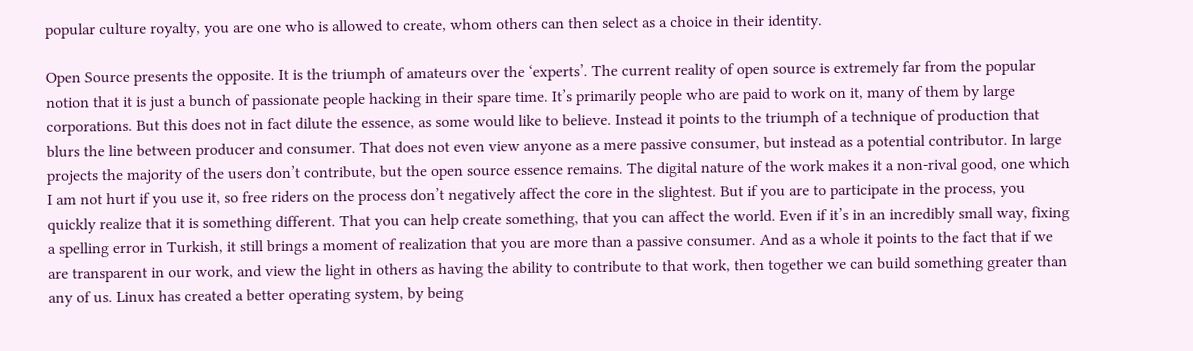popular culture royalty, you are one who is allowed to create, whom others can then select as a choice in their identity.

Open Source presents the opposite. It is the triumph of amateurs over the ‘experts’. The current reality of open source is extremely far from the popular notion that it is just a bunch of passionate people hacking in their spare time. It’s primarily people who are paid to work on it, many of them by large corporations. But this does not in fact dilute the essence, as some would like to believe. Instead it points to the triumph of a technique of production that blurs the line between producer and consumer. That does not even view anyone as a mere passive consumer, but instead as a potential contributor. In large projects the majority of the users don’t contribute, but the open source essence remains. The digital nature of the work makes it a non-rival good, one which I am not hurt if you use it, so free riders on the process don’t negatively affect the core in the slightest. But if you are to participate in the process, you quickly realize that it is something different. That you can help create something, that you can affect the world. Even if it’s in an incredibly small way, fixing a spelling error in Turkish, it still brings a moment of realization that you are more than a passive consumer. And as a whole it points to the fact that if we are transparent in our work, and view the light in others as having the ability to contribute to that work, then together we can build something greater than any of us. Linux has created a better operating system, by being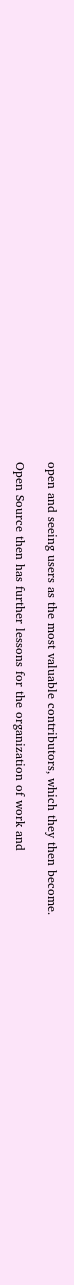open and seeing users as the most valuable contributors, which they then become.

Open Source then has further lessons for the organization of work and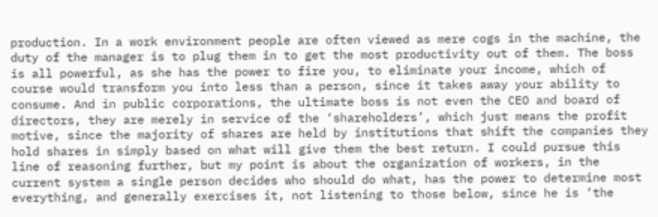production. In a work environment people are often viewed as mere cogs in the machine, the duty of the manager is to plug them in to get the most productivity out of them. The boss is all powerful, as she has the power to fire you, to eliminate your income, which of course would transform you into less than a person, since it takes away your ability to consume. And in public corporations, the ultimate boss is not even the CEO and board of directors, they are merely in service of the ‘shareholders’, which just means the profit motive, since the majority of shares are held by institutions that shift the companies they hold shares in simply based on what will give them the best return. I could pursue this line of reasoning further, but my point is about the organization of workers, in the current system a single person decides who should do what, has the power to determine most everything, and generally exercises it, not listening to those below, since he is ‘the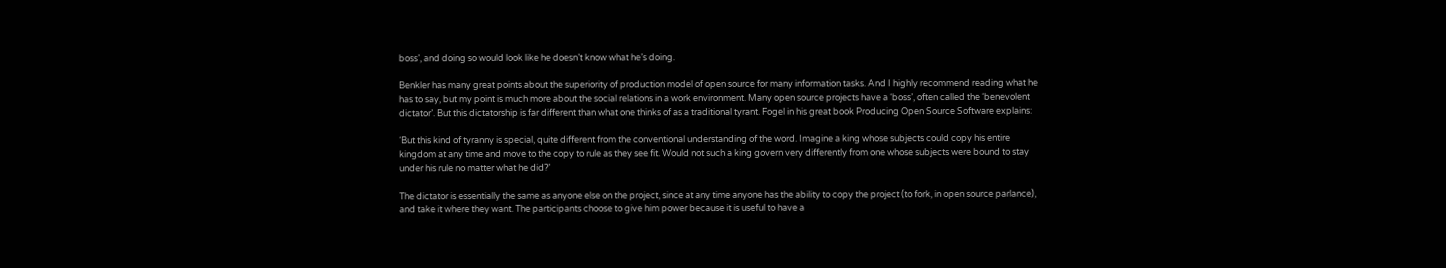boss’, and doing so would look like he doesn’t know what he’s doing.

Benkler has many great points about the superiority of production model of open source for many information tasks. And I highly recommend reading what he has to say, but my point is much more about the social relations in a work environment. Many open source projects have a ‘boss’, often called the ‘benevolent dictator’. But this dictatorship is far different than what one thinks of as a traditional tyrant. Fogel in his great book Producing Open Source Software explains:

‘But this kind of tyranny is special, quite different from the conventional understanding of the word. Imagine a king whose subjects could copy his entire kingdom at any time and move to the copy to rule as they see fit. Would not such a king govern very differently from one whose subjects were bound to stay under his rule no matter what he did?’

The dictator is essentially the same as anyone else on the project, since at any time anyone has the ability to copy the project (to fork, in open source parlance), and take it where they want. The participants choose to give him power because it is useful to have a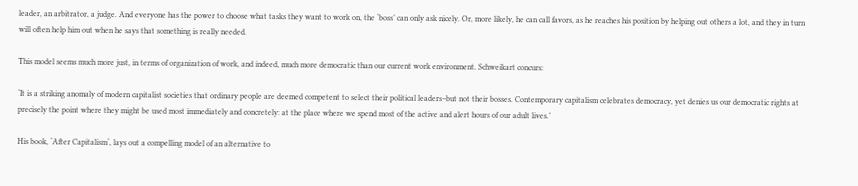leader, an arbitrator, a judge. And everyone has the power to choose what tasks they want to work on, the ‘boss’ can only ask nicely. Or, more likely, he can call favors, as he reaches his position by helping out others a lot, and they in turn will often help him out when he says that something is really needed.

This model seems much more just, in terms of organization of work, and indeed, much more democratic than our current work environment. Schweikart concurs:

‘It is a striking anomaly of modern capitalist societies that ordinary people are deemed competent to select their political leaders–but not their bosses. Contemporary capitalism celebrates democracy, yet denies us our democratic rights at precisely the point where they might be used most immediately and concretely: at the place where we spend most of the active and alert hours of our adult lives.’

His book, ‘After Capitalism‘, lays out a compelling model of an alternative to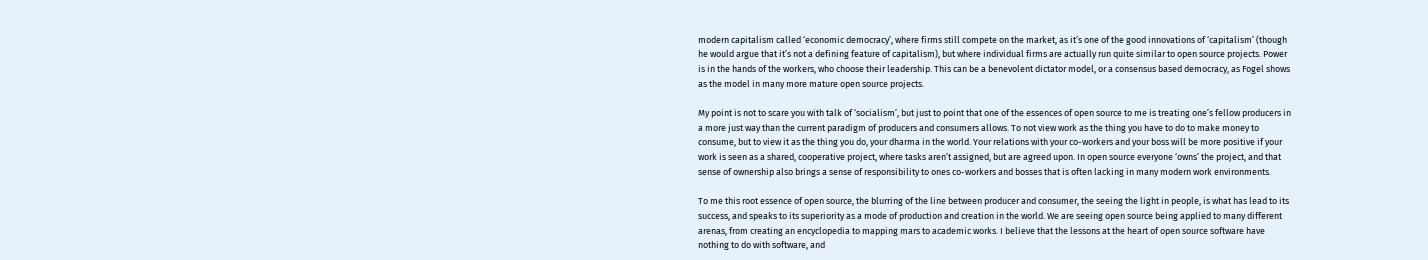modern capitalism called ‘economic democracy’, where firms still compete on the market, as it’s one of the good innovations of ‘capitalism’ (though he would argue that it’s not a defining feature of capitalism), but where individual firms are actually run quite similar to open source projects. Power is in the hands of the workers, who choose their leadership. This can be a benevolent dictator model, or a consensus based democracy, as Fogel shows as the model in many more mature open source projects.

My point is not to scare you with talk of ‘socialism’, but just to point that one of the essences of open source to me is treating one’s fellow producers in a more just way than the current paradigm of producers and consumers allows. To not view work as the thing you have to do to make money to consume, but to view it as the thing you do, your dharma in the world. Your relations with your co-workers and your boss will be more positive if your work is seen as a shared, cooperative project, where tasks aren’t assigned, but are agreed upon. In open source everyone ‘owns’ the project, and that sense of ownership also brings a sense of responsibility to ones co-workers and bosses that is often lacking in many modern work environments.

To me this root essence of open source, the blurring of the line between producer and consumer, the seeing the light in people, is what has lead to its success, and speaks to its superiority as a mode of production and creation in the world. We are seeing open source being applied to many different arenas, from creating an encyclopedia to mapping mars to academic works. I believe that the lessons at the heart of open source software have nothing to do with software, and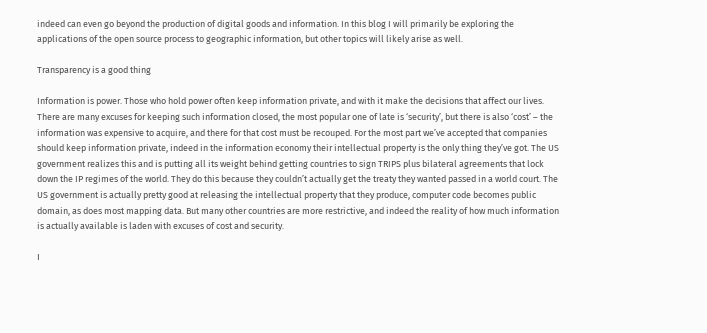indeed can even go beyond the production of digital goods and information. In this blog I will primarily be exploring the applications of the open source process to geographic information, but other topics will likely arise as well.

Transparency is a good thing

Information is power. Those who hold power often keep information private, and with it make the decisions that affect our lives. There are many excuses for keeping such information closed, the most popular one of late is ‘security’, but there is also ‘cost’ – the information was expensive to acquire, and there for that cost must be recouped. For the most part we’ve accepted that companies should keep information private, indeed in the information economy their intellectual property is the only thing they’ve got. The US government realizes this and is putting all its weight behind getting countries to sign TRIPS plus bilateral agreements that lock down the IP regimes of the world. They do this because they couldn’t actually get the treaty they wanted passed in a world court. The US government is actually pretty good at releasing the intellectual property that they produce, computer code becomes public domain, as does most mapping data. But many other countries are more restrictive, and indeed the reality of how much information is actually available is laden with excuses of cost and security.

I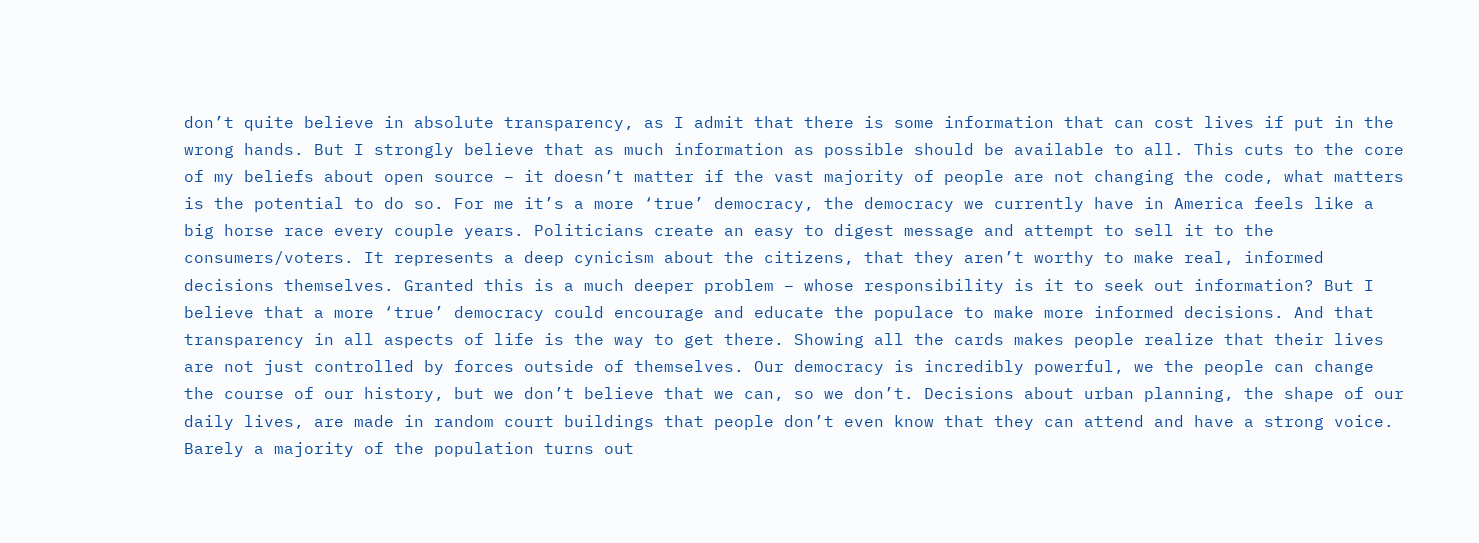don’t quite believe in absolute transparency, as I admit that there is some information that can cost lives if put in the wrong hands. But I strongly believe that as much information as possible should be available to all. This cuts to the core of my beliefs about open source – it doesn’t matter if the vast majority of people are not changing the code, what matters is the potential to do so. For me it’s a more ‘true’ democracy, the democracy we currently have in America feels like a big horse race every couple years. Politicians create an easy to digest message and attempt to sell it to the consumers/voters. It represents a deep cynicism about the citizens, that they aren’t worthy to make real, informed decisions themselves. Granted this is a much deeper problem – whose responsibility is it to seek out information? But I believe that a more ‘true’ democracy could encourage and educate the populace to make more informed decisions. And that transparency in all aspects of life is the way to get there. Showing all the cards makes people realize that their lives are not just controlled by forces outside of themselves. Our democracy is incredibly powerful, we the people can change the course of our history, but we don’t believe that we can, so we don’t. Decisions about urban planning, the shape of our daily lives, are made in random court buildings that people don’t even know that they can attend and have a strong voice. Barely a majority of the population turns out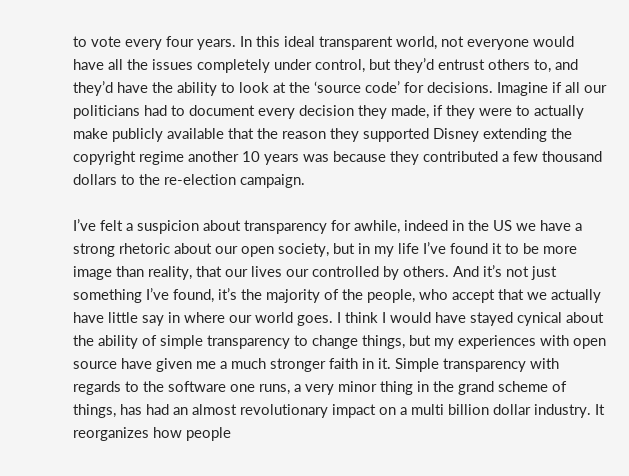to vote every four years. In this ideal transparent world, not everyone would have all the issues completely under control, but they’d entrust others to, and they’d have the ability to look at the ‘source code’ for decisions. Imagine if all our politicians had to document every decision they made, if they were to actually make publicly available that the reason they supported Disney extending the copyright regime another 10 years was because they contributed a few thousand dollars to the re-election campaign.

I’ve felt a suspicion about transparency for awhile, indeed in the US we have a strong rhetoric about our open society, but in my life I’ve found it to be more image than reality, that our lives our controlled by others. And it’s not just something I’ve found, it’s the majority of the people, who accept that we actually have little say in where our world goes. I think I would have stayed cynical about the ability of simple transparency to change things, but my experiences with open source have given me a much stronger faith in it. Simple transparency with regards to the software one runs, a very minor thing in the grand scheme of things, has had an almost revolutionary impact on a multi billion dollar industry. It reorganizes how people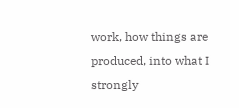work, how things are produced, into what I strongly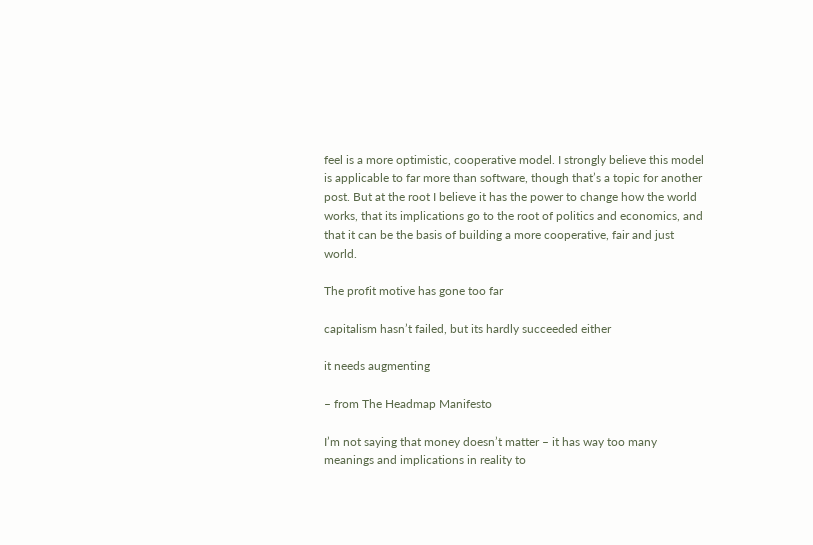feel is a more optimistic, cooperative model. I strongly believe this model is applicable to far more than software, though that’s a topic for another post. But at the root I believe it has the power to change how the world works, that its implications go to the root of politics and economics, and that it can be the basis of building a more cooperative, fair and just world.

The profit motive has gone too far

capitalism hasn’t failed, but its hardly succeeded either

it needs augmenting

– from The Headmap Manifesto

I’m not saying that money doesn’t matter – it has way too many meanings and implications in reality to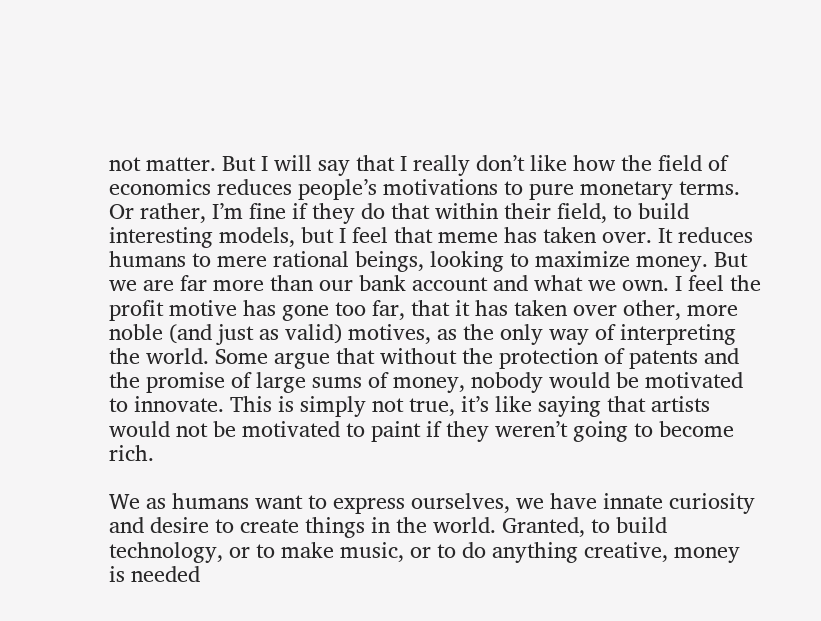not matter. But I will say that I really don’t like how the field of economics reduces people’s motivations to pure monetary terms. Or rather, I’m fine if they do that within their field, to build interesting models, but I feel that meme has taken over. It reduces humans to mere rational beings, looking to maximize money. But we are far more than our bank account and what we own. I feel the profit motive has gone too far, that it has taken over other, more noble (and just as valid) motives, as the only way of interpreting the world. Some argue that without the protection of patents and the promise of large sums of money, nobody would be motivated to innovate. This is simply not true, it’s like saying that artists would not be motivated to paint if they weren’t going to become rich.

We as humans want to express ourselves, we have innate curiosity and desire to create things in the world. Granted, to build technology, or to make music, or to do anything creative, money is needed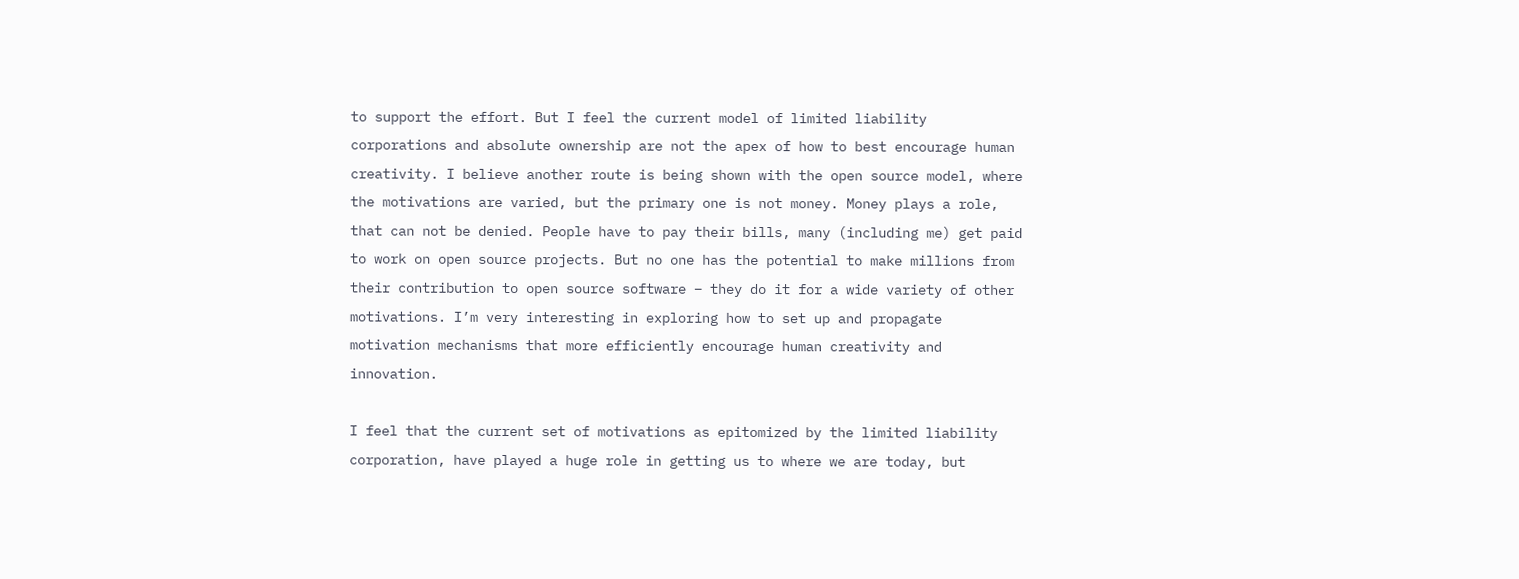to support the effort. But I feel the current model of limited liability corporations and absolute ownership are not the apex of how to best encourage human creativity. I believe another route is being shown with the open source model, where the motivations are varied, but the primary one is not money. Money plays a role, that can not be denied. People have to pay their bills, many (including me) get paid to work on open source projects. But no one has the potential to make millions from their contribution to open source software – they do it for a wide variety of other motivations. I’m very interesting in exploring how to set up and propagate motivation mechanisms that more efficiently encourage human creativity and innovation.

I feel that the current set of motivations as epitomized by the limited liability corporation, have played a huge role in getting us to where we are today, but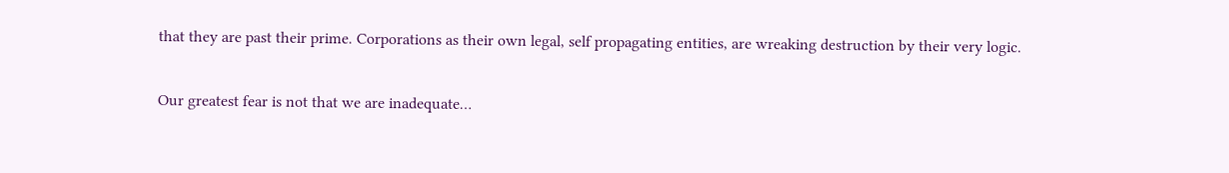that they are past their prime. Corporations as their own legal, self propagating entities, are wreaking destruction by their very logic.

Our greatest fear is not that we are inadequate…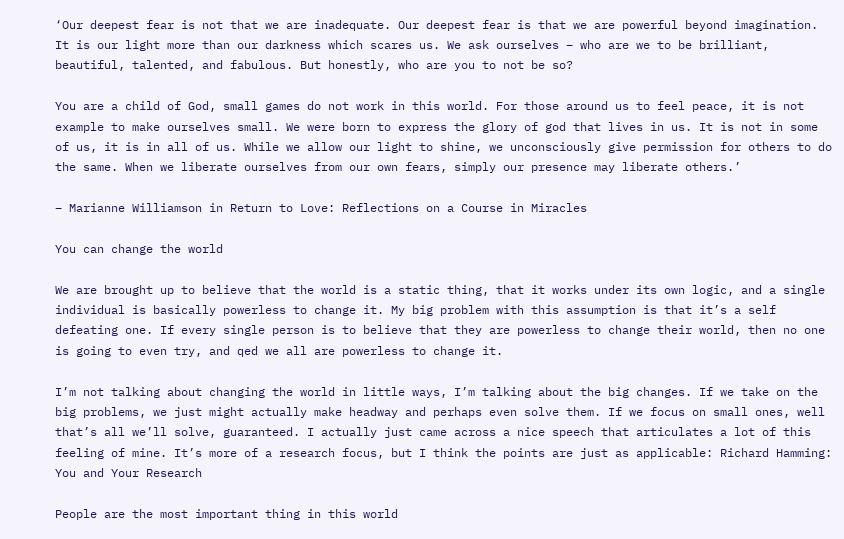‘Our deepest fear is not that we are inadequate. Our deepest fear is that we are powerful beyond imagination. It is our light more than our darkness which scares us. We ask ourselves – who are we to be brilliant, beautiful, talented, and fabulous. But honestly, who are you to not be so?

You are a child of God, small games do not work in this world. For those around us to feel peace, it is not example to make ourselves small. We were born to express the glory of god that lives in us. It is not in some of us, it is in all of us. While we allow our light to shine, we unconsciously give permission for others to do the same. When we liberate ourselves from our own fears, simply our presence may liberate others.’

– Marianne Williamson in Return to Love: Reflections on a Course in Miracles

You can change the world

We are brought up to believe that the world is a static thing, that it works under its own logic, and a single individual is basically powerless to change it. My big problem with this assumption is that it’s a self defeating one. If every single person is to believe that they are powerless to change their world, then no one is going to even try, and qed we all are powerless to change it.

I’m not talking about changing the world in little ways, I’m talking about the big changes. If we take on the big problems, we just might actually make headway and perhaps even solve them. If we focus on small ones, well that’s all we’ll solve, guaranteed. I actually just came across a nice speech that articulates a lot of this feeling of mine. It’s more of a research focus, but I think the points are just as applicable: Richard Hamming: You and Your Research

People are the most important thing in this world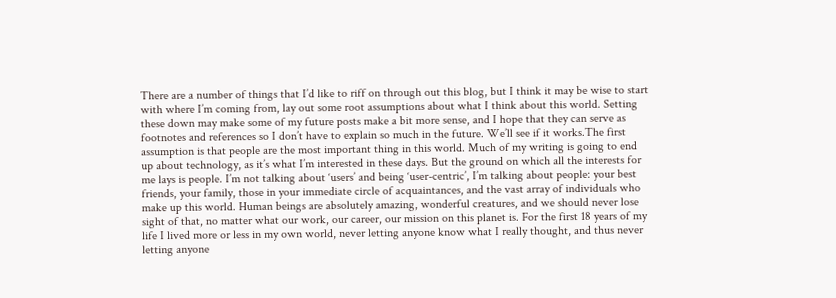There are a number of things that I’d like to riff on through out this blog, but I think it may be wise to start with where I’m coming from, lay out some root assumptions about what I think about this world. Setting these down may make some of my future posts make a bit more sense, and I hope that they can serve as footnotes and references so I don’t have to explain so much in the future. We’ll see if it works.The first assumption is that people are the most important thing in this world. Much of my writing is going to end up about technology, as it’s what I’m interested in these days. But the ground on which all the interests for me lays is people. I’m not talking about ‘users’ and being ‘user-centric’, I’m talking about people: your best friends, your family, those in your immediate circle of acquaintances, and the vast array of individuals who make up this world. Human beings are absolutely amazing, wonderful creatures, and we should never lose sight of that, no matter what our work, our career, our mission on this planet is. For the first 18 years of my life I lived more or less in my own world, never letting anyone know what I really thought, and thus never letting anyone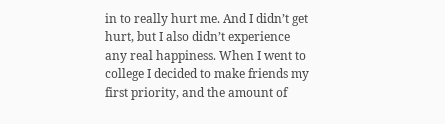in to really hurt me. And I didn’t get hurt, but I also didn’t experience any real happiness. When I went to college I decided to make friends my first priority, and the amount of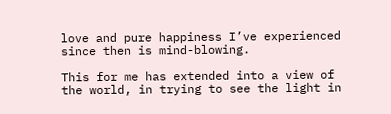love and pure happiness I’ve experienced since then is mind-blowing.

This for me has extended into a view of the world, in trying to see the light in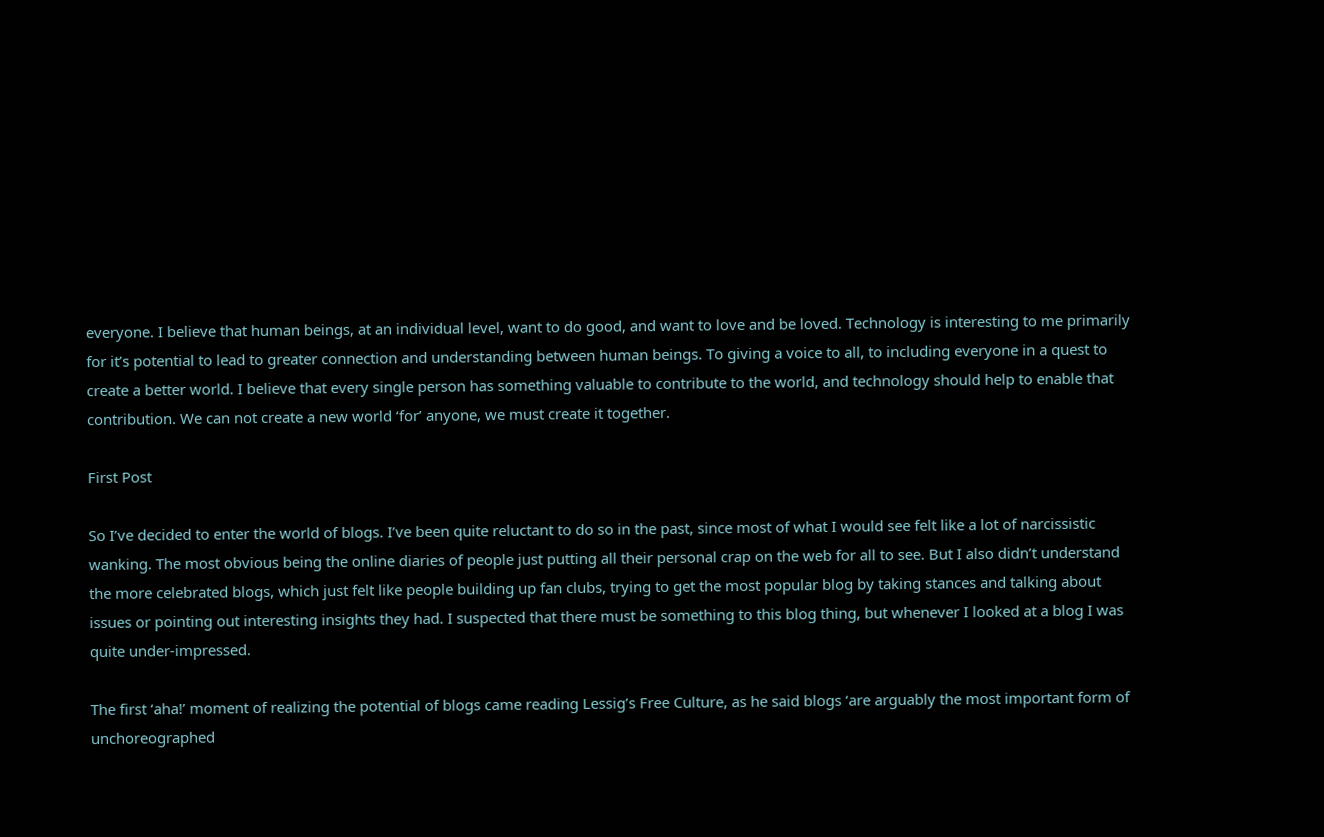everyone. I believe that human beings, at an individual level, want to do good, and want to love and be loved. Technology is interesting to me primarily for it’s potential to lead to greater connection and understanding between human beings. To giving a voice to all, to including everyone in a quest to create a better world. I believe that every single person has something valuable to contribute to the world, and technology should help to enable that contribution. We can not create a new world ‘for’ anyone, we must create it together.

First Post

So I’ve decided to enter the world of blogs. I’ve been quite reluctant to do so in the past, since most of what I would see felt like a lot of narcissistic wanking. The most obvious being the online diaries of people just putting all their personal crap on the web for all to see. But I also didn’t understand the more celebrated blogs, which just felt like people building up fan clubs, trying to get the most popular blog by taking stances and talking about issues or pointing out interesting insights they had. I suspected that there must be something to this blog thing, but whenever I looked at a blog I was quite under-impressed.

The first ‘aha!’ moment of realizing the potential of blogs came reading Lessig’s Free Culture, as he said blogs ‘are arguably the most important form of unchoreographed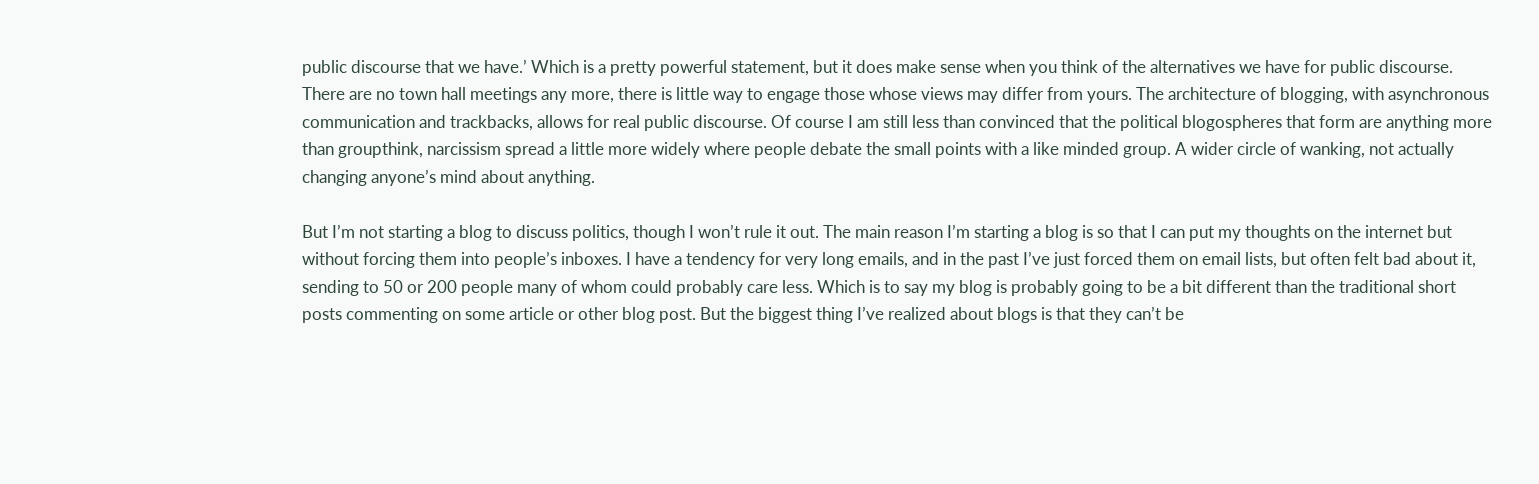public discourse that we have.’ Which is a pretty powerful statement, but it does make sense when you think of the alternatives we have for public discourse. There are no town hall meetings any more, there is little way to engage those whose views may differ from yours. The architecture of blogging, with asynchronous communication and trackbacks, allows for real public discourse. Of course I am still less than convinced that the political blogospheres that form are anything more than groupthink, narcissism spread a little more widely where people debate the small points with a like minded group. A wider circle of wanking, not actually changing anyone’s mind about anything.

But I’m not starting a blog to discuss politics, though I won’t rule it out. The main reason I’m starting a blog is so that I can put my thoughts on the internet but without forcing them into people’s inboxes. I have a tendency for very long emails, and in the past I’ve just forced them on email lists, but often felt bad about it, sending to 50 or 200 people many of whom could probably care less. Which is to say my blog is probably going to be a bit different than the traditional short posts commenting on some article or other blog post. But the biggest thing I’ve realized about blogs is that they can’t be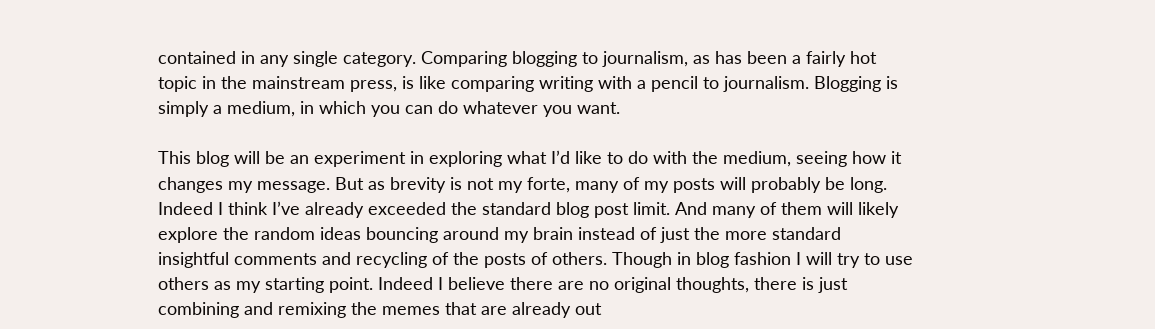contained in any single category. Comparing blogging to journalism, as has been a fairly hot topic in the mainstream press, is like comparing writing with a pencil to journalism. Blogging is simply a medium, in which you can do whatever you want.

This blog will be an experiment in exploring what I’d like to do with the medium, seeing how it changes my message. But as brevity is not my forte, many of my posts will probably be long. Indeed I think I’ve already exceeded the standard blog post limit. And many of them will likely explore the random ideas bouncing around my brain instead of just the more standard insightful comments and recycling of the posts of others. Though in blog fashion I will try to use others as my starting point. Indeed I believe there are no original thoughts, there is just combining and remixing the memes that are already out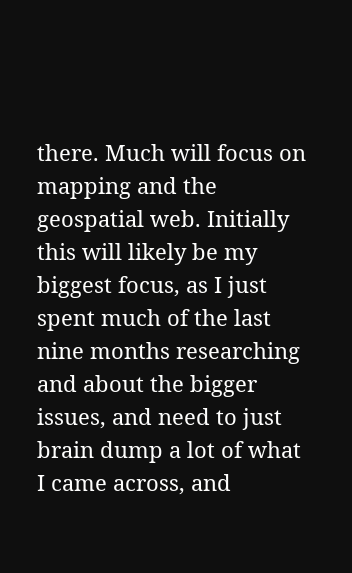there. Much will focus on mapping and the geospatial web. Initially this will likely be my biggest focus, as I just spent much of the last nine months researching and about the bigger issues, and need to just brain dump a lot of what I came across, and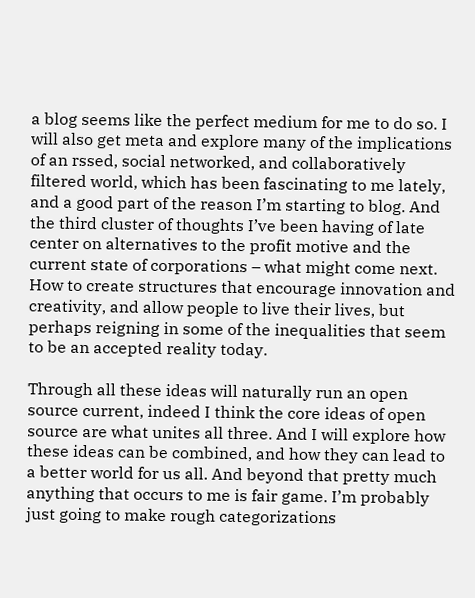a blog seems like the perfect medium for me to do so. I will also get meta and explore many of the implications of an rssed, social networked, and collaboratively filtered world, which has been fascinating to me lately, and a good part of the reason I’m starting to blog. And the third cluster of thoughts I’ve been having of late center on alternatives to the profit motive and the current state of corporations – what might come next. How to create structures that encourage innovation and creativity, and allow people to live their lives, but perhaps reigning in some of the inequalities that seem to be an accepted reality today.

Through all these ideas will naturally run an open source current, indeed I think the core ideas of open source are what unites all three. And I will explore how these ideas can be combined, and how they can lead to a better world for us all. And beyond that pretty much anything that occurs to me is fair game. I’m probably just going to make rough categorizations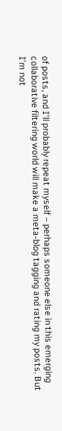of posts, and I’ll probably repeat myself – perhaps someone else in this emerging collaborative filtering world will make a meta-blog tagging and rating my posts. But I’m not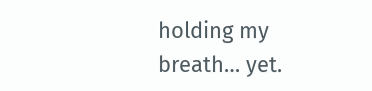holding my breath… yet.